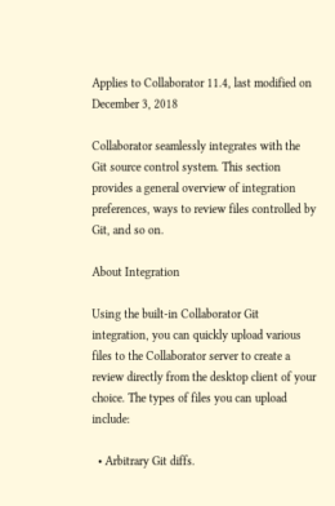Applies to Collaborator 11.4, last modified on December 3, 2018

Collaborator seamlessly integrates with the Git source control system. This section provides a general overview of integration preferences, ways to review files controlled by Git, and so on.

About Integration

Using the built-in Collaborator Git integration, you can quickly upload various files to the Collaborator server to create a review directly from the desktop client of your choice. The types of files you can upload include:

  • Arbitrary Git diffs.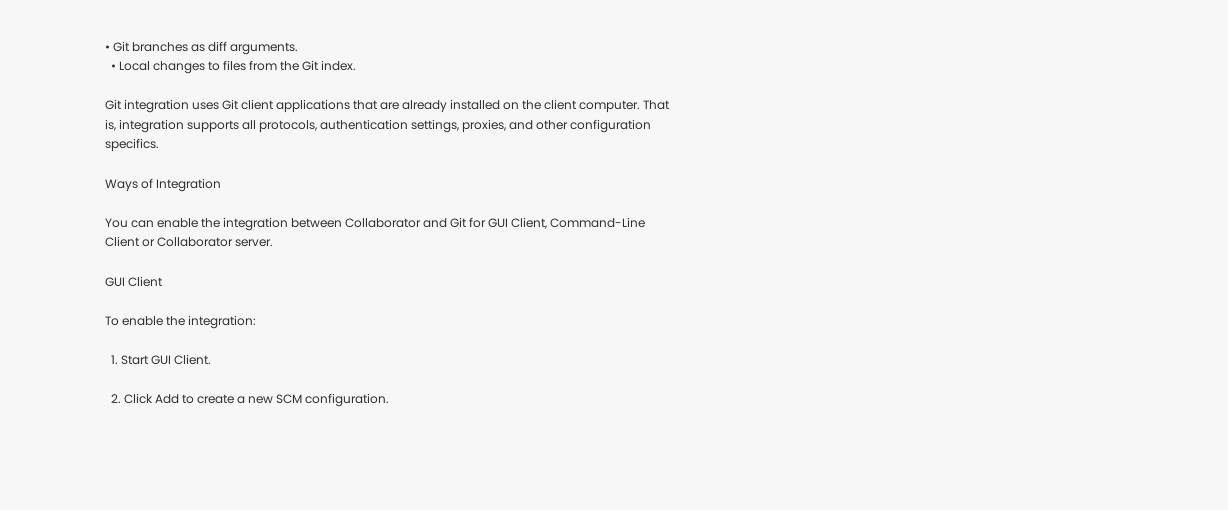• Git branches as diff arguments.
  • Local changes to files from the Git index.

Git integration uses Git client applications that are already installed on the client computer. That is, integration supports all protocols, authentication settings, proxies, and other configuration specifics.

Ways of Integration

You can enable the integration between Collaborator and Git for GUI Client, Command-Line Client or Collaborator server.

GUI Client

To enable the integration:

  1. Start GUI Client.

  2. Click Add to create a new SCM configuration.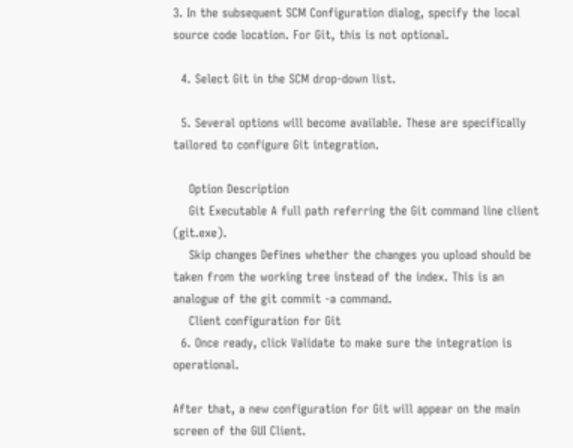3. In the subsequent SCM Configuration dialog, specify the local source code location. For Git, this is not optional.

  4. Select Git in the SCM drop-down list.

  5. Several options will become available. These are specifically tailored to configure Git integration.

    Option Description
    Git Executable A full path referring the Git command line client (git.exe).
    Skip changes Defines whether the changes you upload should be taken from the working tree instead of the index. This is an analogue of the git commit -a command.
    Client configuration for Git
  6. Once ready, click Validate to make sure the integration is operational.

After that, a new configuration for Git will appear on the main screen of the GUI Client.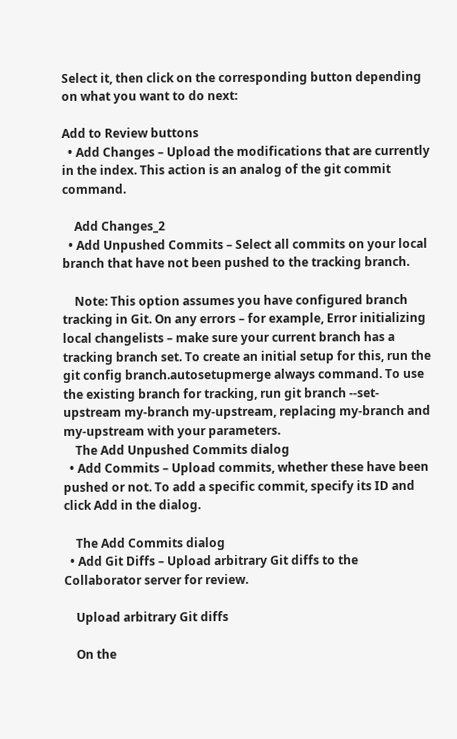Select it, then click on the corresponding button depending on what you want to do next:

Add to Review buttons
  • Add Changes – Upload the modifications that are currently in the index. This action is an analog of the git commit command.

    Add Changes_2
  • Add Unpushed Commits – Select all commits on your local branch that have not been pushed to the tracking branch.

    Note: This option assumes you have configured branch tracking in Git. On any errors – for example, Error initializing local changelists – make sure your current branch has a tracking branch set. To create an initial setup for this, run the git config branch.autosetupmerge always command. To use the existing branch for tracking, run git branch --set-upstream my-branch my-upstream, replacing my-branch and my-upstream with your parameters.
    The Add Unpushed Commits dialog
  • Add Commits – Upload commits, whether these have been pushed or not. To add a specific commit, specify its ID and click Add in the dialog.

    The Add Commits dialog
  • Add Git Diffs – Upload arbitrary Git diffs to the Collaborator server for review.

    Upload arbitrary Git diffs

    On the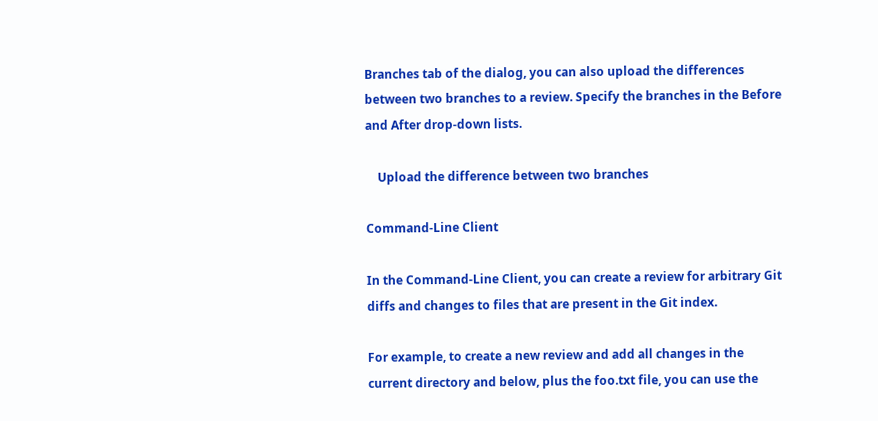Branches tab of the dialog, you can also upload the differences between two branches to a review. Specify the branches in the Before and After drop-down lists.

    Upload the difference between two branches

Command-Line Client

In the Command-Line Client, you can create a review for arbitrary Git diffs and changes to files that are present in the Git index.

For example, to create a new review and add all changes in the current directory and below, plus the foo.txt file, you can use the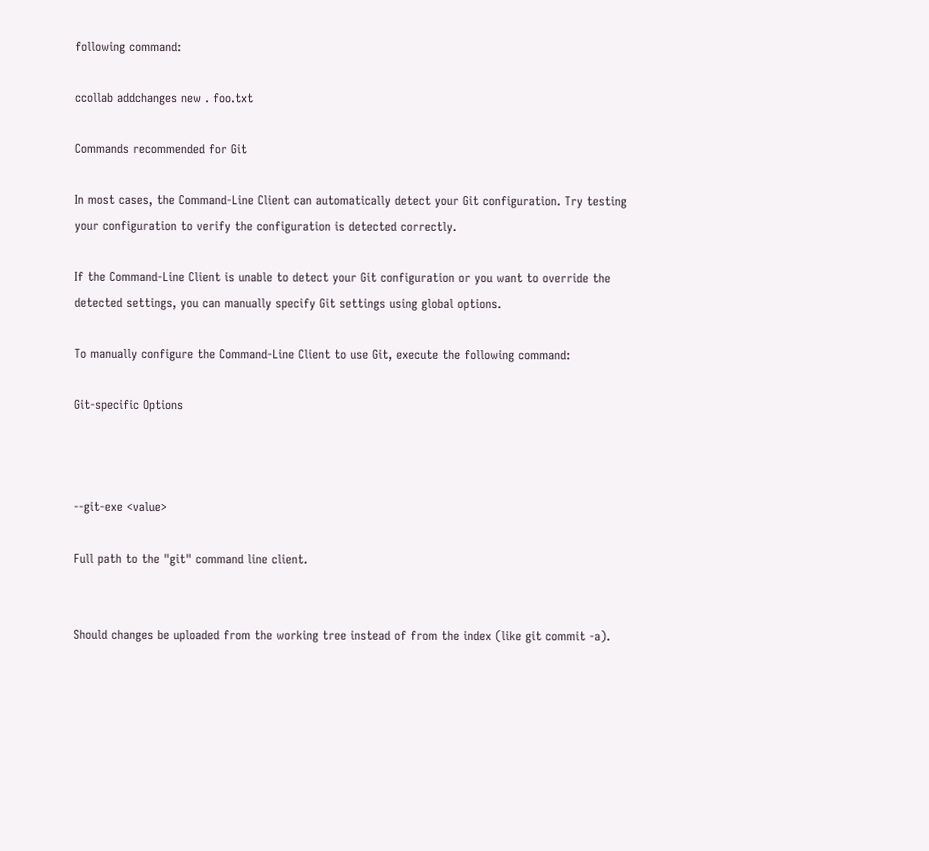following command:

ccollab addchanges new . foo.txt

Commands recommended for Git

In most cases, the Command-Line Client can automatically detect your Git configuration. Try testing your configuration to verify the configuration is detected correctly.

If the Command-Line Client is unable to detect your Git configuration or you want to override the detected settings, you can manually specify Git settings using global options.

To manually configure the Command-Line Client to use Git, execute the following command:

Git-specific Options



--git-exe <value>

Full path to the "git" command line client.


Should changes be uploaded from the working tree instead of from the index (like git commit -a).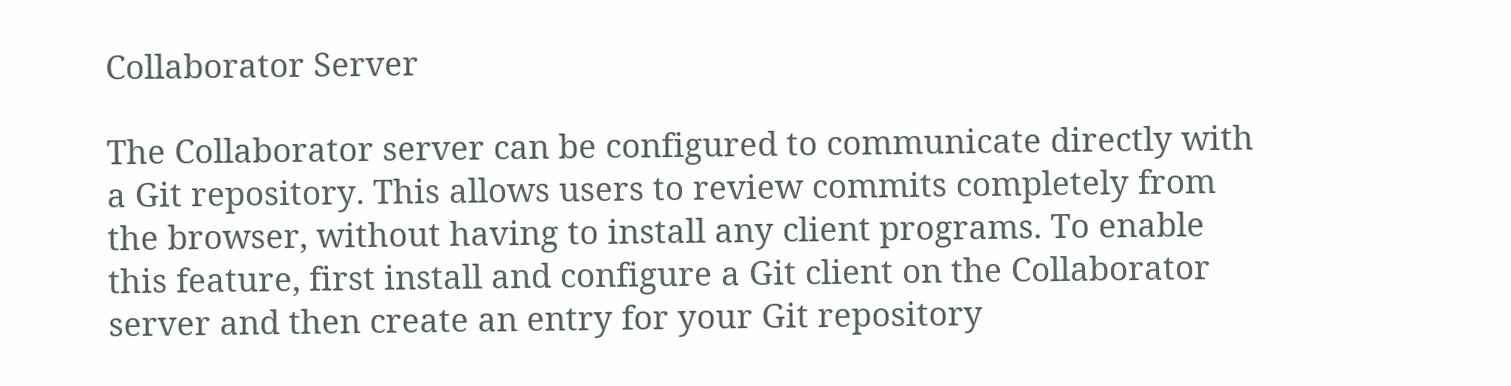Collaborator Server

The Collaborator server can be configured to communicate directly with a Git repository. This allows users to review commits completely from the browser, without having to install any client programs. To enable this feature, first install and configure a Git client on the Collaborator server and then create an entry for your Git repository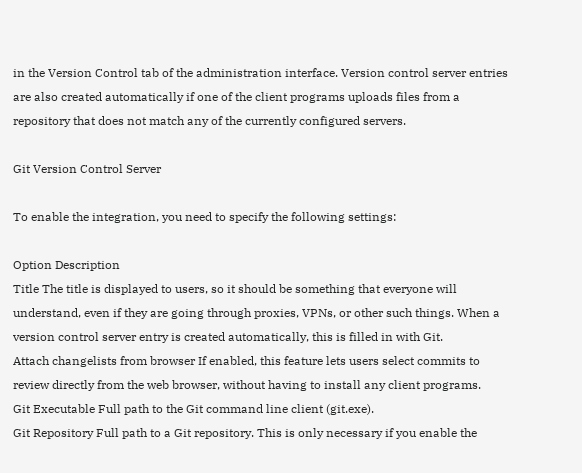in the Version Control tab of the administration interface. Version control server entries are also created automatically if one of the client programs uploads files from a repository that does not match any of the currently configured servers.

Git Version Control Server

To enable the integration, you need to specify the following settings:

Option Description
Title The title is displayed to users, so it should be something that everyone will understand, even if they are going through proxies, VPNs, or other such things. When a version control server entry is created automatically, this is filled in with Git.
Attach changelists from browser If enabled, this feature lets users select commits to review directly from the web browser, without having to install any client programs.
Git Executable Full path to the Git command line client (git.exe).
Git Repository Full path to a Git repository. This is only necessary if you enable the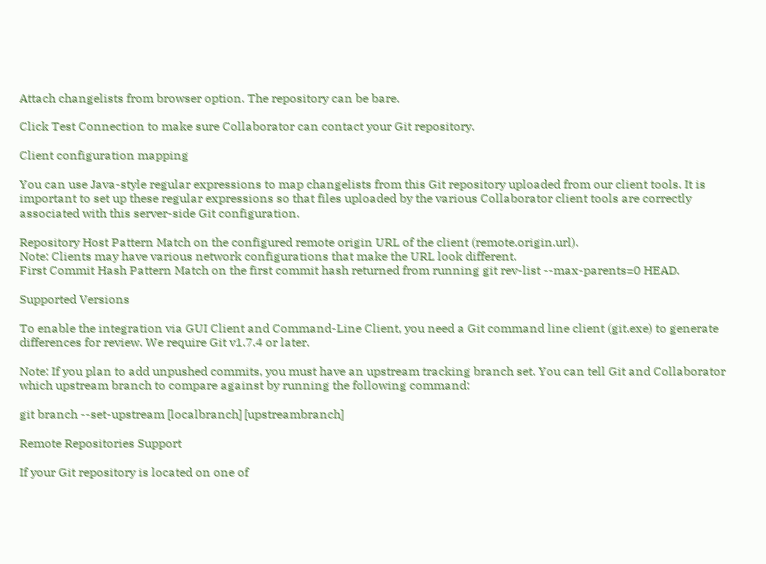Attach changelists from browser option. The repository can be bare.

Click Test Connection to make sure Collaborator can contact your Git repository.

Client configuration mapping

You can use Java-style regular expressions to map changelists from this Git repository uploaded from our client tools. It is important to set up these regular expressions so that files uploaded by the various Collaborator client tools are correctly associated with this server-side Git configuration.

Repository Host Pattern Match on the configured remote origin URL of the client (remote.origin.url).
Note: Clients may have various network configurations that make the URL look different.
First Commit Hash Pattern Match on the first commit hash returned from running git rev-list --max-parents=0 HEAD.

Supported Versions

To enable the integration via GUI Client and Command-Line Client, you need a Git command line client (git.exe) to generate differences for review. We require Git v1.7.4 or later.

Note: If you plan to add unpushed commits, you must have an upstream tracking branch set. You can tell Git and Collaborator which upstream branch to compare against by running the following command:

git branch --set-upstream [localbranch] [upstreambranch]

Remote Repositories Support

If your Git repository is located on one of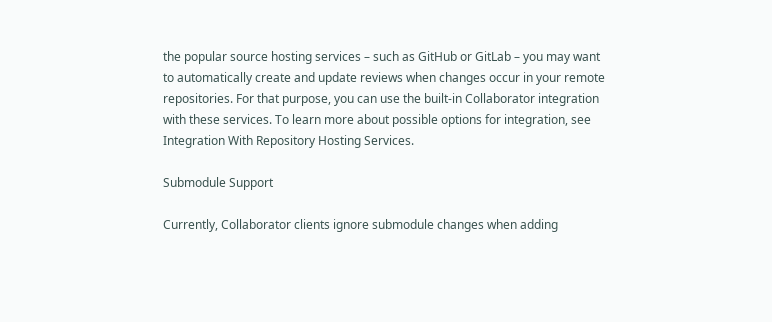the popular source hosting services – such as GitHub or GitLab – you may want to automatically create and update reviews when changes occur in your remote repositories. For that purpose, you can use the built-in Collaborator integration with these services. To learn more about possible options for integration, see Integration With Repository Hosting Services.

Submodule Support

Currently, Collaborator clients ignore submodule changes when adding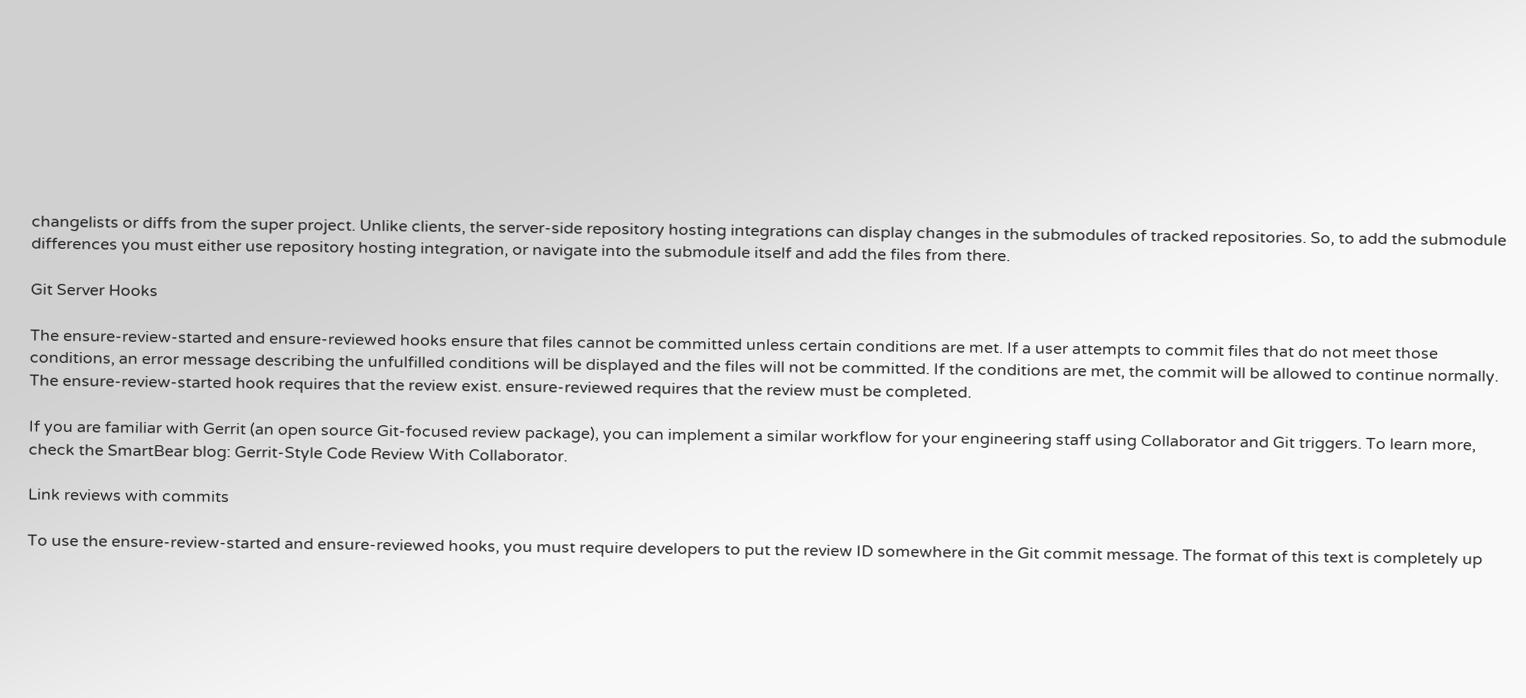changelists or diffs from the super project. Unlike clients, the server-side repository hosting integrations can display changes in the submodules of tracked repositories. So, to add the submodule differences you must either use repository hosting integration, or navigate into the submodule itself and add the files from there.

Git Server Hooks

The ensure-review-started and ensure-reviewed hooks ensure that files cannot be committed unless certain conditions are met. If a user attempts to commit files that do not meet those conditions, an error message describing the unfulfilled conditions will be displayed and the files will not be committed. If the conditions are met, the commit will be allowed to continue normally. The ensure-review-started hook requires that the review exist. ensure-reviewed requires that the review must be completed.

If you are familiar with Gerrit (an open source Git-focused review package), you can implement a similar workflow for your engineering staff using Collaborator and Git triggers. To learn more, check the SmartBear blog: Gerrit-Style Code Review With Collaborator.

Link reviews with commits

To use the ensure-review-started and ensure-reviewed hooks, you must require developers to put the review ID somewhere in the Git commit message. The format of this text is completely up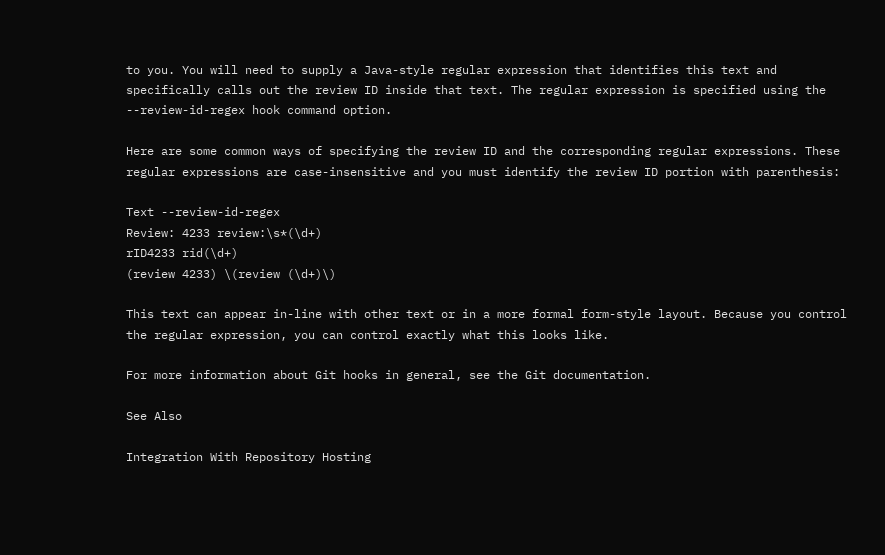to you. You will need to supply a Java-style regular expression that identifies this text and specifically calls out the review ID inside that text. The regular expression is specified using the --review-id-regex hook command option.

Here are some common ways of specifying the review ID and the corresponding regular expressions. These regular expressions are case-insensitive and you must identify the review ID portion with parenthesis:

Text --review-id-regex
Review: 4233 review:\s*(\d+)
rID4233 rid(\d+)
(review 4233) \(review (\d+)\)

This text can appear in-line with other text or in a more formal form-style layout. Because you control the regular expression, you can control exactly what this looks like.

For more information about Git hooks in general, see the Git documentation.

See Also

Integration With Repository Hosting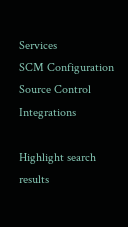Services
SCM Configuration
Source Control Integrations

Highlight search results